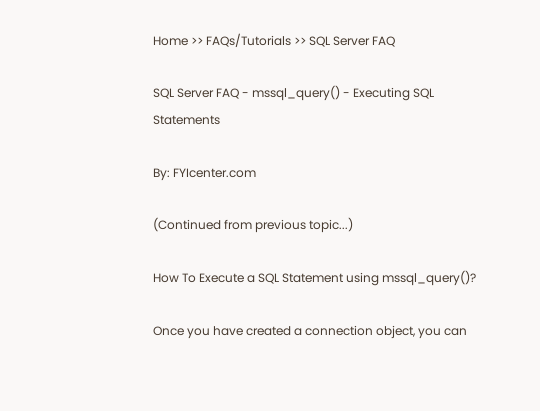Home >> FAQs/Tutorials >> SQL Server FAQ

SQL Server FAQ - mssql_query() - Executing SQL Statements

By: FYIcenter.com

(Continued from previous topic...)

How To Execute a SQL Statement using mssql_query()?

Once you have created a connection object, you can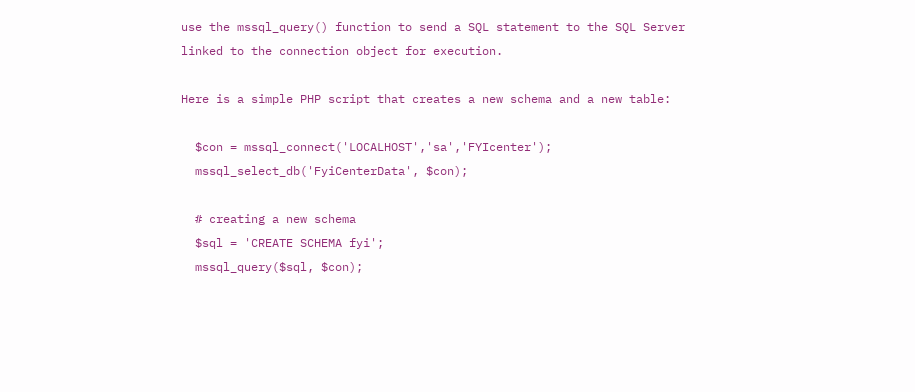use the mssql_query() function to send a SQL statement to the SQL Server linked to the connection object for execution.

Here is a simple PHP script that creates a new schema and a new table:

  $con = mssql_connect('LOCALHOST','sa','FYIcenter');
  mssql_select_db('FyiCenterData', $con);

  # creating a new schema
  $sql = 'CREATE SCHEMA fyi';
  mssql_query($sql, $con);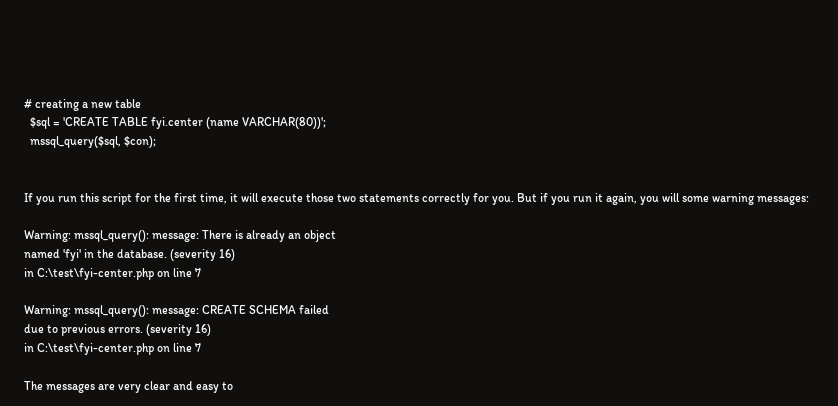# creating a new table
  $sql = 'CREATE TABLE fyi.center (name VARCHAR(80))';
  mssql_query($sql, $con);


If you run this script for the first time, it will execute those two statements correctly for you. But if you run it again, you will some warning messages:

Warning: mssql_query(): message: There is already an object
named 'fyi' in the database. (severity 16)
in C:\test\fyi-center.php on line 7

Warning: mssql_query(): message: CREATE SCHEMA failed
due to previous errors. (severity 16)
in C:\test\fyi-center.php on line 7

The messages are very clear and easy to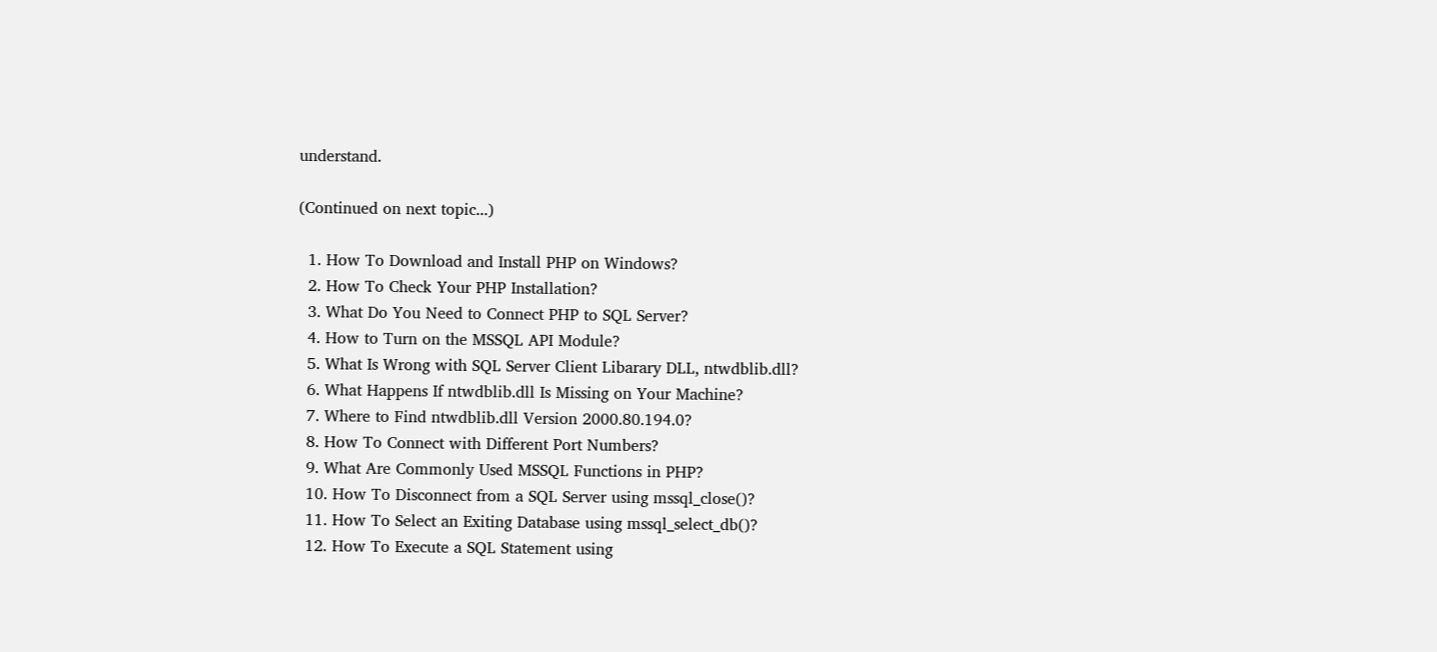understand.

(Continued on next topic...)

  1. How To Download and Install PHP on Windows?
  2. How To Check Your PHP Installation?
  3. What Do You Need to Connect PHP to SQL Server?
  4. How to Turn on the MSSQL API Module?
  5. What Is Wrong with SQL Server Client Libarary DLL, ntwdblib.dll?
  6. What Happens If ntwdblib.dll Is Missing on Your Machine?
  7. Where to Find ntwdblib.dll Version 2000.80.194.0?
  8. How To Connect with Different Port Numbers?
  9. What Are Commonly Used MSSQL Functions in PHP?
  10. How To Disconnect from a SQL Server using mssql_close()?
  11. How To Select an Exiting Database using mssql_select_db()?
  12. How To Execute a SQL Statement using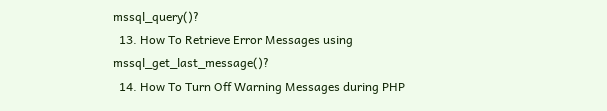mssql_query()?
  13. How To Retrieve Error Messages using mssql_get_last_message()?
  14. How To Turn Off Warning Messages during PHP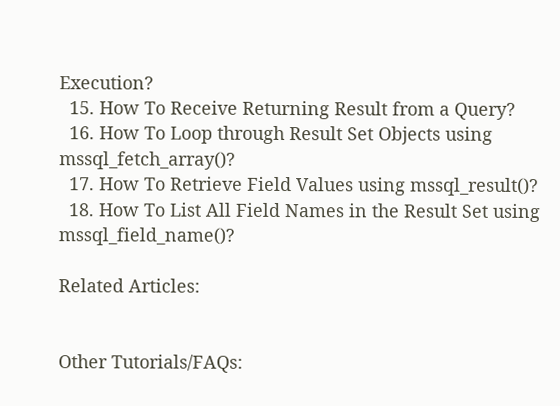Execution?
  15. How To Receive Returning Result from a Query?
  16. How To Loop through Result Set Objects using mssql_fetch_array()?
  17. How To Retrieve Field Values using mssql_result()?
  18. How To List All Field Names in the Result Set using mssql_field_name()?

Related Articles:


Other Tutorials/FAQs: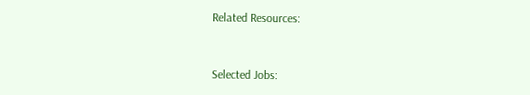Related Resources:


Selected Jobs: